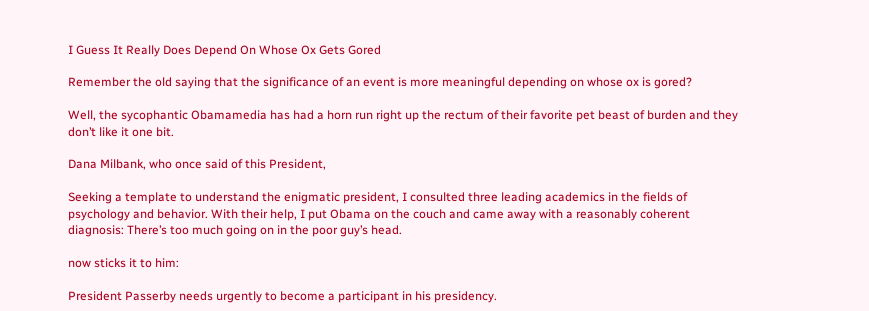I Guess It Really Does Depend On Whose Ox Gets Gored

Remember the old saying that the significance of an event is more meaningful depending on whose ox is gored?

Well, the sycophantic Obamamedia has had a horn run right up the rectum of their favorite pet beast of burden and they don’t like it one bit.

Dana Milbank, who once said of this President,

Seeking a template to understand the enigmatic president, I consulted three leading academics in the fields of psychology and behavior. With their help, I put Obama on the couch and came away with a reasonably coherent diagnosis: There’s too much going on in the poor guy’s head.

now sticks it to him:

President Passerby needs urgently to become a participant in his presidency.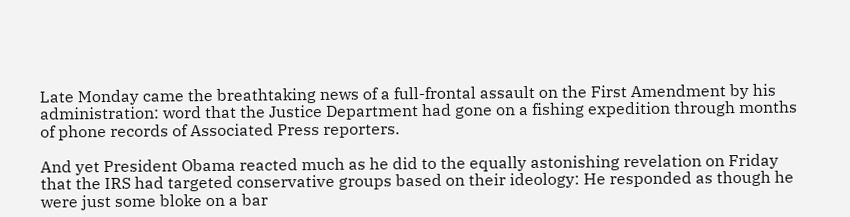Late Monday came the breathtaking news of a full-frontal assault on the First Amendment by his administration: word that the Justice Department had gone on a fishing expedition through months of phone records of Associated Press reporters.

And yet President Obama reacted much as he did to the equally astonishing revelation on Friday that the IRS had targeted conservative groups based on their ideology: He responded as though he were just some bloke on a bar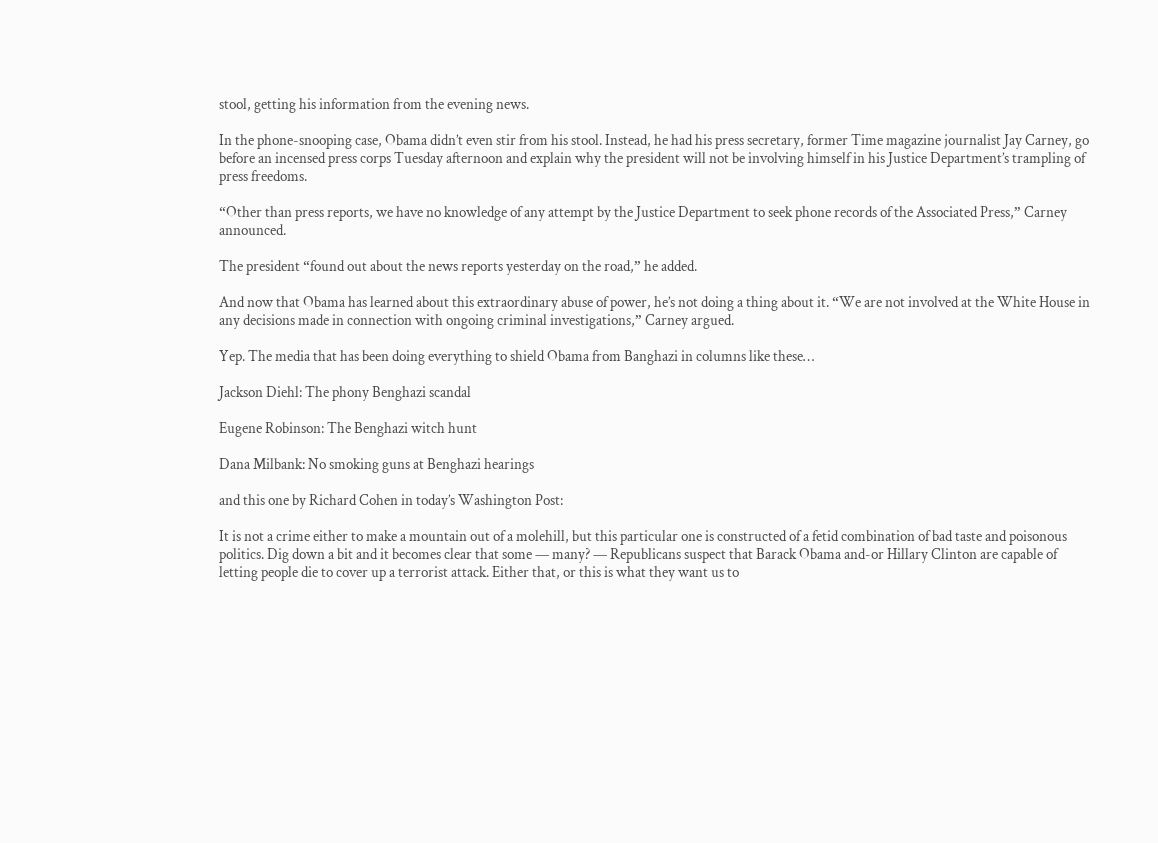stool, getting his information from the evening news.

In the phone-snooping case, Obama didn’t even stir from his stool. Instead, he had his press secretary, former Time magazine journalist Jay Carney, go before an incensed press corps Tuesday afternoon and explain why the president will not be involving himself in his Justice Department’s trampling of press freedoms.

“Other than press reports, we have no knowledge of any attempt by the Justice Department to seek phone records of the Associated Press,” Carney announced.

The president “found out about the news reports yesterday on the road,” he added.

And now that Obama has learned about this extraordinary abuse of power, he’s not doing a thing about it. “We are not involved at the White House in any decisions made in connection with ongoing criminal investigations,” Carney argued.

Yep. The media that has been doing everything to shield Obama from Banghazi in columns like these…

Jackson Diehl: The phony Benghazi scandal

Eugene Robinson: The Benghazi witch hunt

Dana Milbank: No smoking guns at Benghazi hearings

and this one by Richard Cohen in today’s Washington Post:

It is not a crime either to make a mountain out of a molehill, but this particular one is constructed of a fetid combination of bad taste and poisonous politics. Dig down a bit and it becomes clear that some — many? — Republicans suspect that Barack Obama and-or Hillary Clinton are capable of letting people die to cover up a terrorist attack. Either that, or this is what they want us to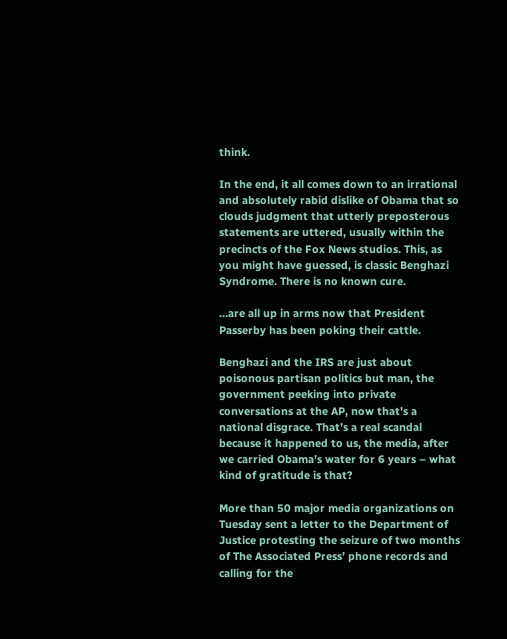think.

In the end, it all comes down to an irrational and absolutely rabid dislike of Obama that so clouds judgment that utterly preposterous statements are uttered, usually within the precincts of the Fox News studios. This, as you might have guessed, is classic Benghazi Syndrome. There is no known cure.

…are all up in arms now that President Passerby has been poking their cattle.

Benghazi and the IRS are just about poisonous partisan politics but man, the government peeking into private conversations at the AP, now that’s a national disgrace. That’s a real scandal because it happened to us, the media, after we carried Obama’s water for 6 years – what kind of gratitude is that?

More than 50 major media organizations on Tuesday sent a letter to the Department of Justice protesting the seizure of two months of The Associated Press’ phone records and calling for the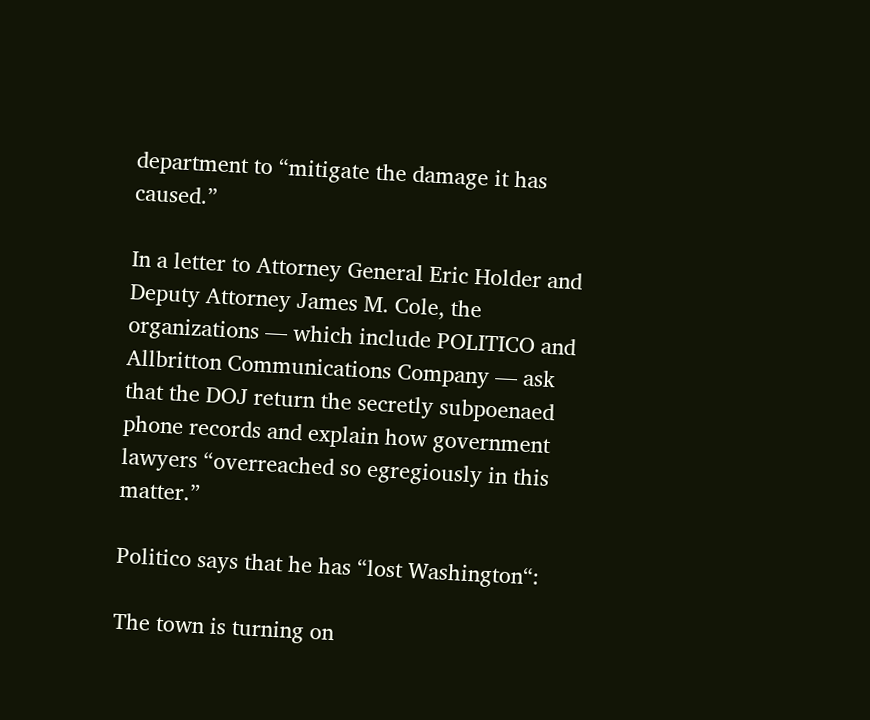department to “mitigate the damage it has caused.”

In a letter to Attorney General Eric Holder and Deputy Attorney James M. Cole, the organizations — which include POLITICO and Allbritton Communications Company — ask that the DOJ return the secretly subpoenaed phone records and explain how government lawyers “overreached so egregiously in this matter.”

Politico says that he has “lost Washington“:

The town is turning on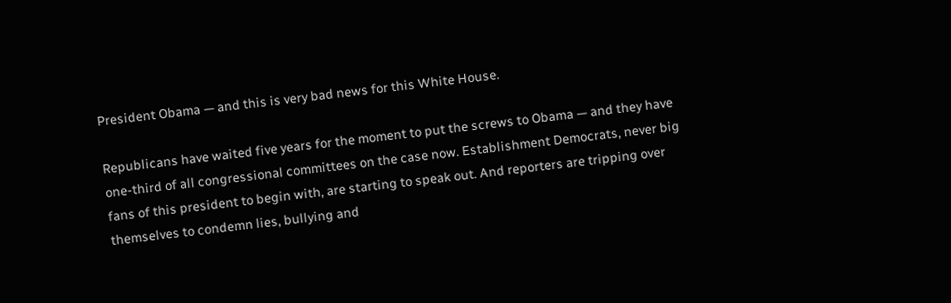President Obama — and this is very bad news for this White House.

Republicans have waited five years for the moment to put the screws to Obama — and they have one-third of all congressional committees on the case now. Establishment Democrats, never big fans of this president to begin with, are starting to speak out. And reporters are tripping over themselves to condemn lies, bullying and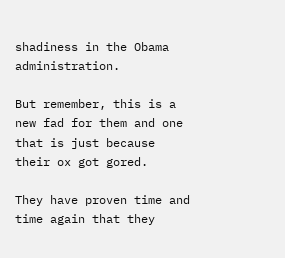shadiness in the Obama administration.

But remember, this is a new fad for them and one that is just because their ox got gored.

They have proven time and time again that they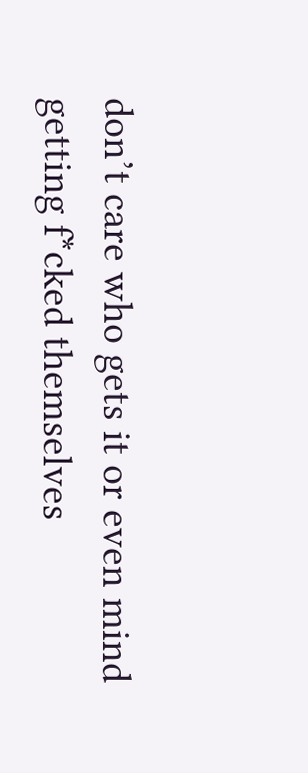don’t care who gets it or even mind getting f*cked themselves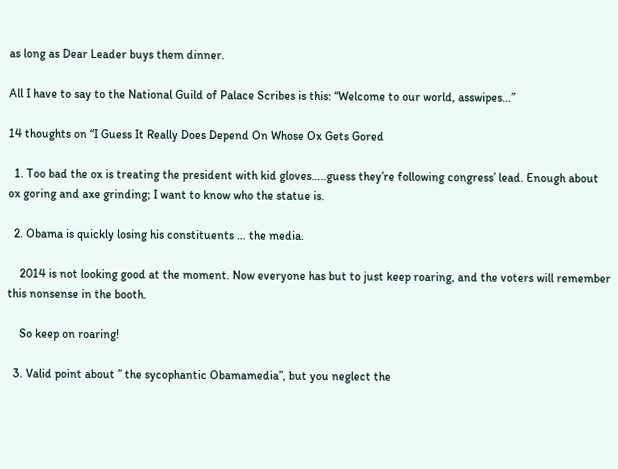as long as Dear Leader buys them dinner.

All I have to say to the National Guild of Palace Scribes is this: “Welcome to our world, asswipes…”

14 thoughts on “I Guess It Really Does Depend On Whose Ox Gets Gored

  1. Too bad the ox is treating the president with kid gloves…..guess they’re following congress’ lead. Enough about ox goring and axe grinding; I want to know who the statue is.

  2. Obama is quickly losing his constituents … the media.

    2014 is not looking good at the moment. Now everyone has but to just keep roaring, and the voters will remember this nonsense in the booth.

    So keep on roaring!

  3. Valid point about ” the sycophantic Obamamedia”, but you neglect the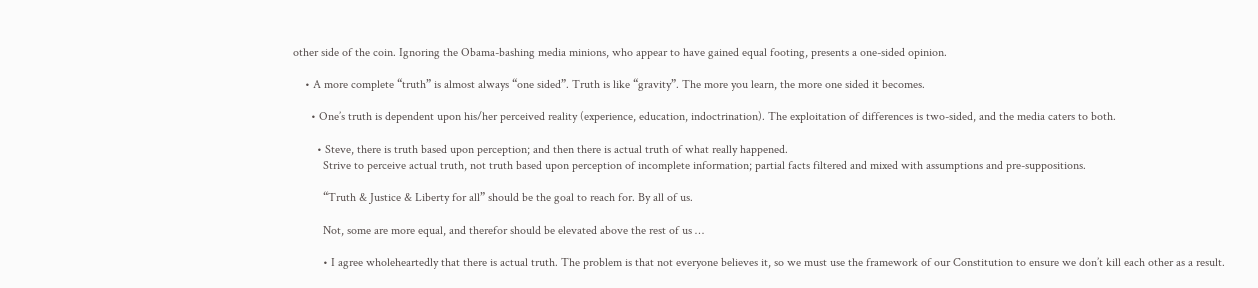other side of the coin. Ignoring the Obama-bashing media minions, who appear to have gained equal footing, presents a one-sided opinion.

    • A more complete “truth” is almost always “one sided”. Truth is like “gravity”. The more you learn, the more one sided it becomes.

      • One’s truth is dependent upon his/her perceived reality (experience, education, indoctrination). The exploitation of differences is two-sided, and the media caters to both.

        • Steve, there is truth based upon perception; and then there is actual truth of what really happened.
          Strive to perceive actual truth, not truth based upon perception of incomplete information; partial facts filtered and mixed with assumptions and pre-suppositions.

          “Truth & Justice & Liberty for all” should be the goal to reach for. By all of us.

          Not, some are more equal, and therefor should be elevated above the rest of us …

          • I agree wholeheartedly that there is actual truth. The problem is that not everyone believes it, so we must use the framework of our Constitution to ensure we don’t kill each other as a result.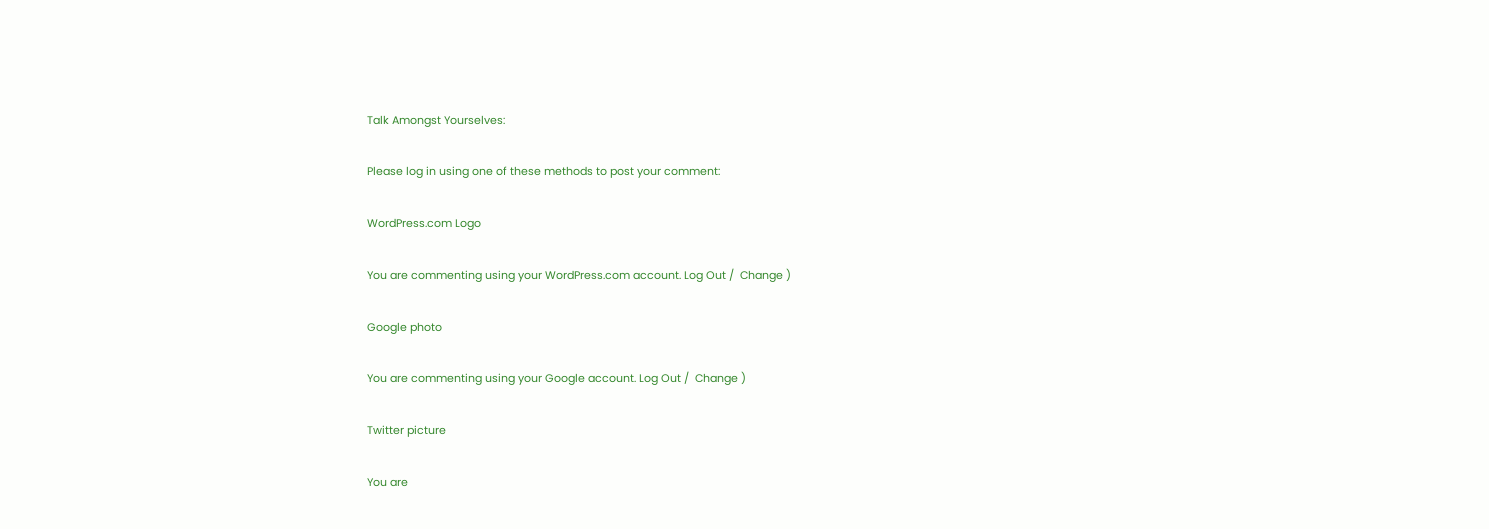Talk Amongst Yourselves:

Please log in using one of these methods to post your comment:

WordPress.com Logo

You are commenting using your WordPress.com account. Log Out /  Change )

Google photo

You are commenting using your Google account. Log Out /  Change )

Twitter picture

You are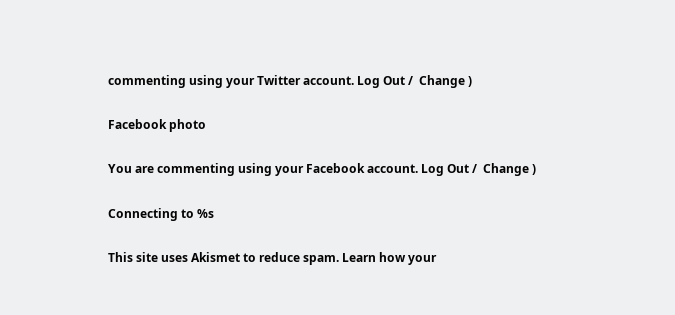commenting using your Twitter account. Log Out /  Change )

Facebook photo

You are commenting using your Facebook account. Log Out /  Change )

Connecting to %s

This site uses Akismet to reduce spam. Learn how your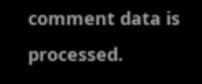comment data is processed.